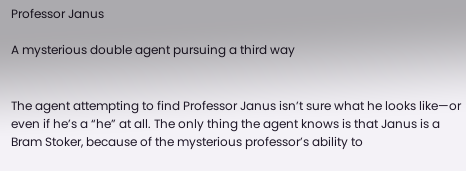Professor Janus

A mysterious double agent pursuing a third way


The agent attempting to find Professor Janus isn’t sure what he looks like—or even if he’s a “he” at all. The only thing the agent knows is that Janus is a Bram Stoker, because of the mysterious professor’s ability to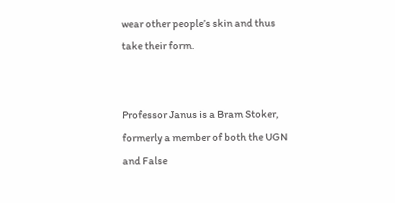wear other people’s skin and thus take their form.


Professor Janus is a Bram Stoker, formerly a member of both the UGN and False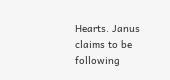Hearts. Janus claims to be following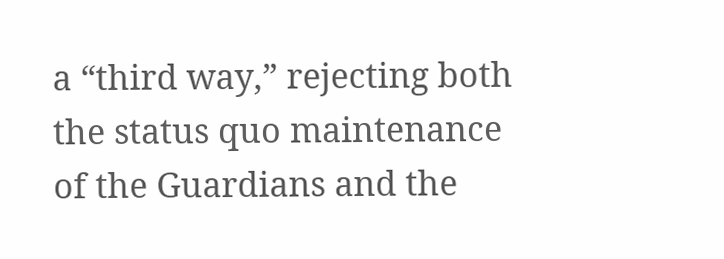a “third way,” rejecting both the status quo maintenance of the Guardians and the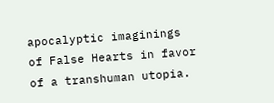apocalyptic imaginings of False Hearts in favor of a transhuman utopia.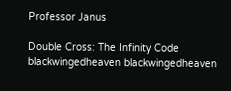Professor Janus

Double Cross: The Infinity Code blackwingedheaven blackwingedheaven